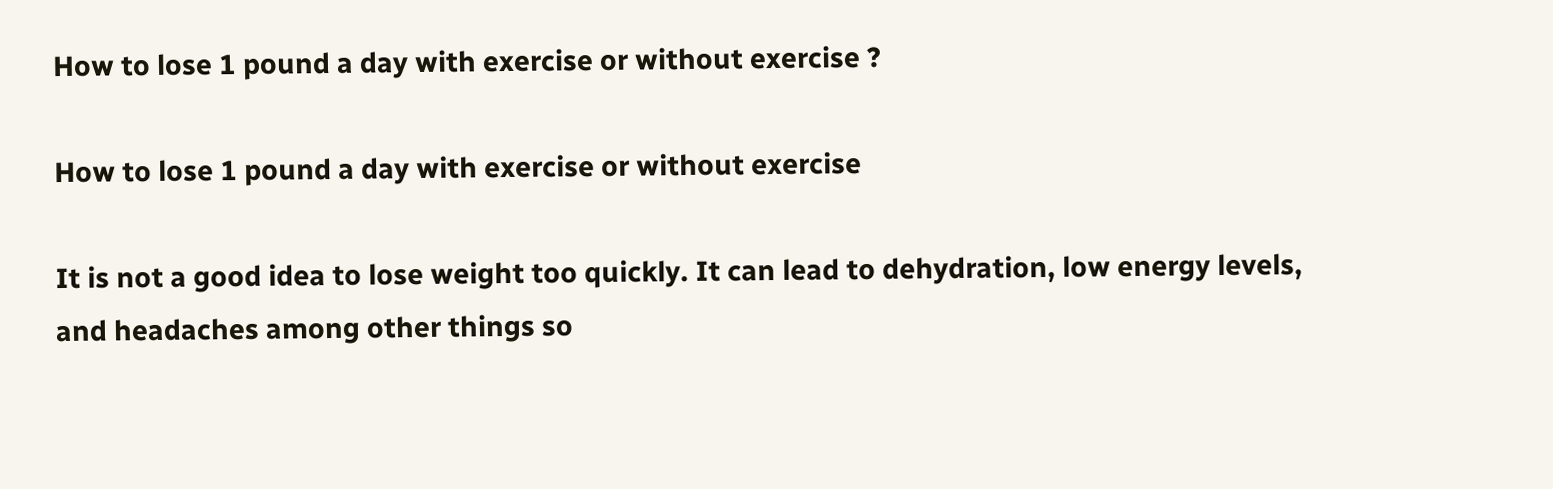How to lose 1 pound a day with exercise or without exercise ?

How to lose 1 pound a day with exercise or without exercise

It is not a good idea to lose weight too quickly. It can lead to dehydration, low energy levels, and headaches among other things so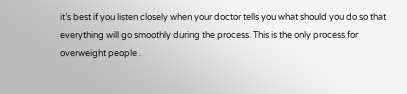it’s best if you listen closely when your doctor tells you what should you do so that everything will go smoothly during the process. This is the only process for overweight people .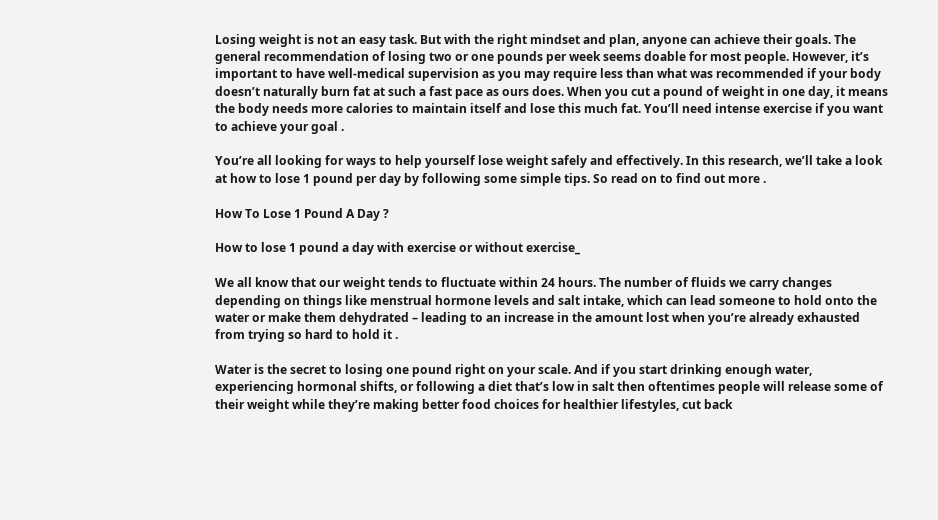Losing weight is not an easy task. But with the right mindset and plan, anyone can achieve their goals. The general recommendation of losing two or one pounds per week seems doable for most people. However, it’s important to have well-medical supervision as you may require less than what was recommended if your body doesn’t naturally burn fat at such a fast pace as ours does. When you cut a pound of weight in one day, it means the body needs more calories to maintain itself and lose this much fat. You’ll need intense exercise if you want to achieve your goal .

You’re all looking for ways to help yourself lose weight safely and effectively. In this research, we’ll take a look at how to lose 1 pound per day by following some simple tips. So read on to find out more .

How To Lose 1 Pound A Day ?

How to lose 1 pound a day with exercise or without exercise_

We all know that our weight tends to fluctuate within 24 hours. The number of fluids we carry changes depending on things like menstrual hormone levels and salt intake, which can lead someone to hold onto the water or make them dehydrated – leading to an increase in the amount lost when you’re already exhausted from trying so hard to hold it .

Water is the secret to losing one pound right on your scale. And if you start drinking enough water, experiencing hormonal shifts, or following a diet that’s low in salt then oftentimes people will release some of their weight while they’re making better food choices for healthier lifestyles, cut back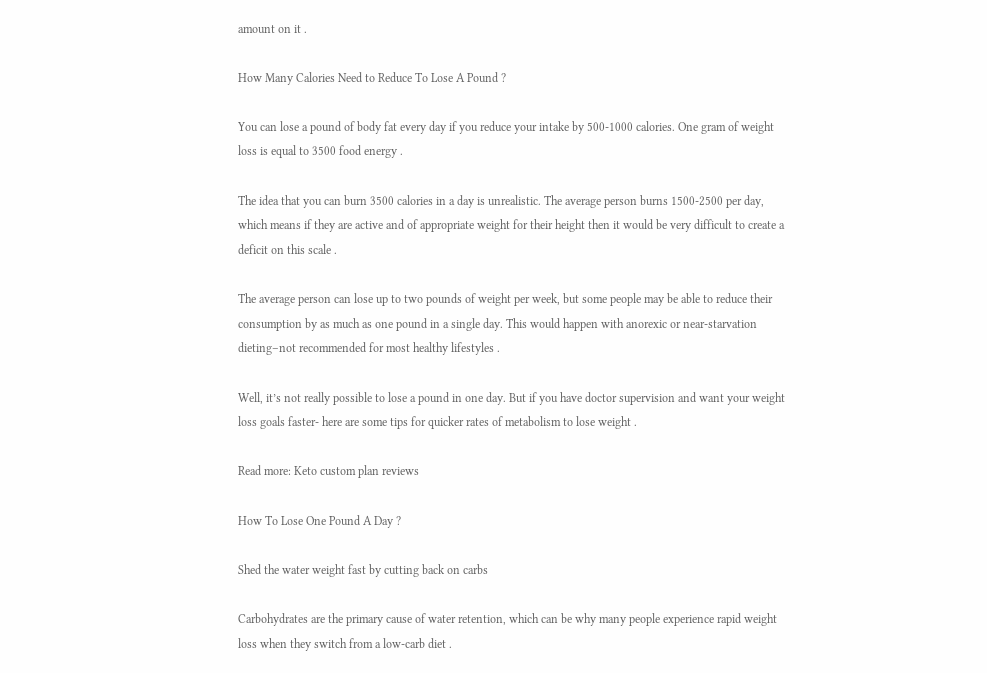amount on it .

How Many Calories Need to Reduce To Lose A Pound ?

You can lose a pound of body fat every day if you reduce your intake by 500-1000 calories. One gram of weight loss is equal to 3500 food energy .

The idea that you can burn 3500 calories in a day is unrealistic. The average person burns 1500-2500 per day, which means if they are active and of appropriate weight for their height then it would be very difficult to create a deficit on this scale .

The average person can lose up to two pounds of weight per week, but some people may be able to reduce their consumption by as much as one pound in a single day. This would happen with anorexic or near-starvation dieting–not recommended for most healthy lifestyles .

Well, it’s not really possible to lose a pound in one day. But if you have doctor supervision and want your weight loss goals faster- here are some tips for quicker rates of metabolism to lose weight .

Read more: Keto custom plan reviews

How To Lose One Pound A Day ?

Shed the water weight fast by cutting back on carbs

Carbohydrates are the primary cause of water retention, which can be why many people experience rapid weight loss when they switch from a low-carb diet .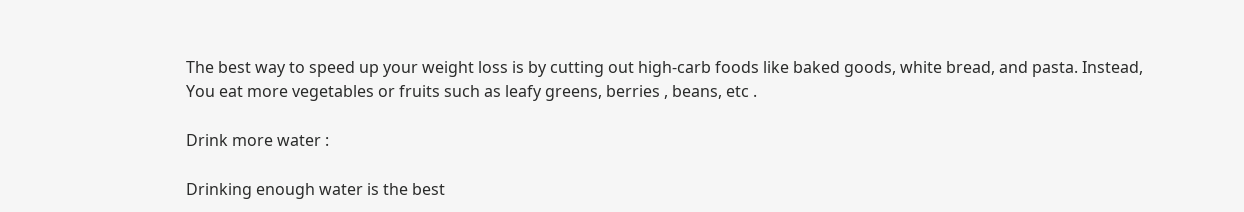The best way to speed up your weight loss is by cutting out high-carb foods like baked goods, white bread, and pasta. Instead, You eat more vegetables or fruits such as leafy greens, berries , beans, etc .

Drink more water :

Drinking enough water is the best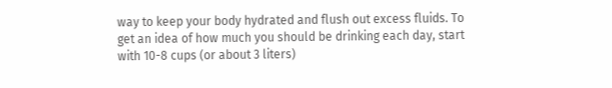way to keep your body hydrated and flush out excess fluids. To get an idea of how much you should be drinking each day, start with 10-8 cups (or about 3 liters)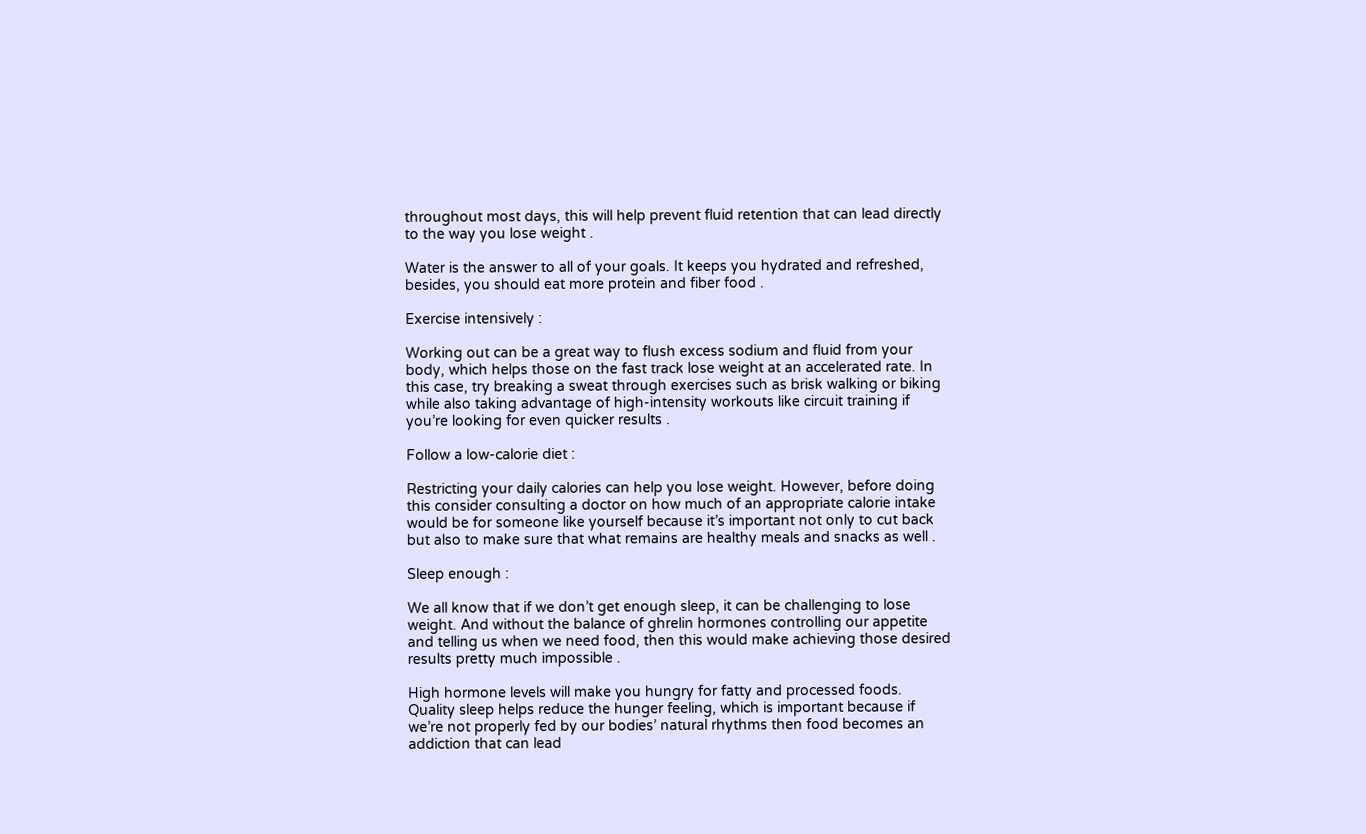throughout most days, this will help prevent fluid retention that can lead directly to the way you lose weight .

Water is the answer to all of your goals. It keeps you hydrated and refreshed, besides, you should eat more protein and fiber food .

Exercise intensively :

Working out can be a great way to flush excess sodium and fluid from your body, which helps those on the fast track lose weight at an accelerated rate. In this case, try breaking a sweat through exercises such as brisk walking or biking while also taking advantage of high-intensity workouts like circuit training if you’re looking for even quicker results .

Follow a low-calorie diet :

Restricting your daily calories can help you lose weight. However, before doing this consider consulting a doctor on how much of an appropriate calorie intake would be for someone like yourself because it’s important not only to cut back but also to make sure that what remains are healthy meals and snacks as well .

Sleep enough :

We all know that if we don’t get enough sleep, it can be challenging to lose weight. And without the balance of ghrelin hormones controlling our appetite and telling us when we need food, then this would make achieving those desired results pretty much impossible .

High hormone levels will make you hungry for fatty and processed foods. Quality sleep helps reduce the hunger feeling, which is important because if we’re not properly fed by our bodies’ natural rhythms then food becomes an addiction that can lead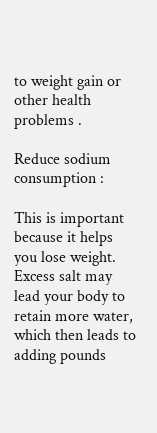to weight gain or other health problems .

Reduce sodium consumption :

This is important because it helps you lose weight. Excess salt may lead your body to retain more water, which then leads to adding pounds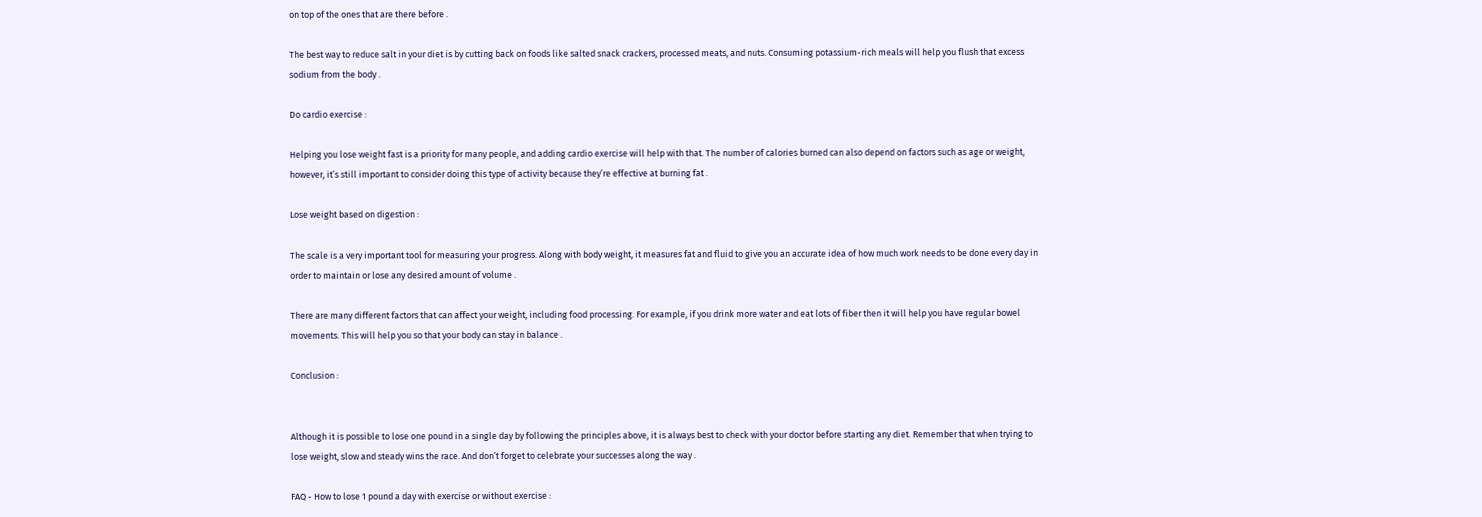on top of the ones that are there before .

The best way to reduce salt in your diet is by cutting back on foods like salted snack crackers, processed meats, and nuts. Consuming potassium-rich meals will help you flush that excess sodium from the body .

Do cardio exercise :

Helping you lose weight fast is a priority for many people, and adding cardio exercise will help with that. The number of calories burned can also depend on factors such as age or weight, however, it’s still important to consider doing this type of activity because they’re effective at burning fat .

Lose weight based on digestion :

The scale is a very important tool for measuring your progress. Along with body weight, it measures fat and fluid to give you an accurate idea of how much work needs to be done every day in order to maintain or lose any desired amount of volume .

There are many different factors that can affect your weight, including food processing. For example, if you drink more water and eat lots of fiber then it will help you have regular bowel movements. This will help you so that your body can stay in balance .

Conclusion :


Although it is possible to lose one pound in a single day by following the principles above, it is always best to check with your doctor before starting any diet. Remember that when trying to lose weight, slow and steady wins the race. And don’t forget to celebrate your successes along the way .

FAQ - How to lose 1 pound a day with exercise or without exercise :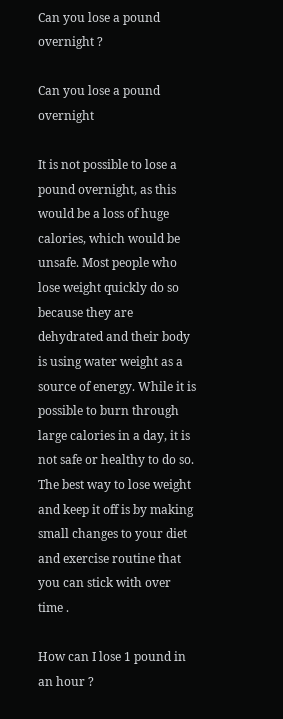Can you lose a pound overnight ?

Can you lose a pound overnight

It is not possible to lose a pound overnight, as this would be a loss of huge calories, which would be unsafe. Most people who lose weight quickly do so because they are dehydrated and their body is using water weight as a source of energy. While it is possible to burn through large calories in a day, it is not safe or healthy to do so. The best way to lose weight and keep it off is by making small changes to your diet and exercise routine that you can stick with over time .

How can I lose 1 pound in an hour ?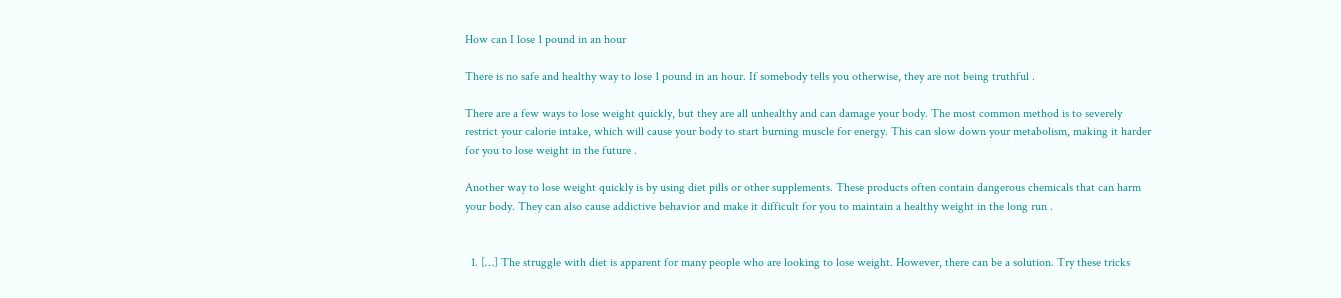How can I lose 1 pound in an hour

There is no safe and healthy way to lose 1 pound in an hour. If somebody tells you otherwise, they are not being truthful .

There are a few ways to lose weight quickly, but they are all unhealthy and can damage your body. The most common method is to severely restrict your calorie intake, which will cause your body to start burning muscle for energy. This can slow down your metabolism, making it harder for you to lose weight in the future .

Another way to lose weight quickly is by using diet pills or other supplements. These products often contain dangerous chemicals that can harm your body. They can also cause addictive behavior and make it difficult for you to maintain a healthy weight in the long run .


  1. […] The struggle with diet is apparent for many people who are looking to lose weight. However, there can be a solution. Try these tricks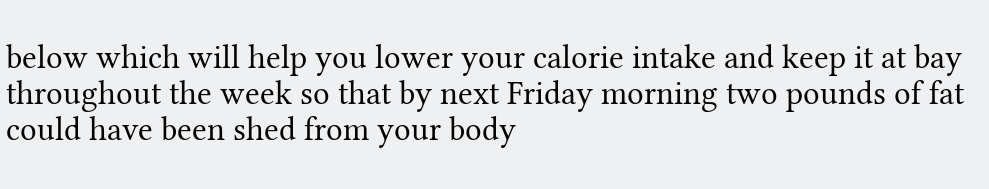below which will help you lower your calorie intake and keep it at bay throughout the week so that by next Friday morning two pounds of fat could have been shed from your body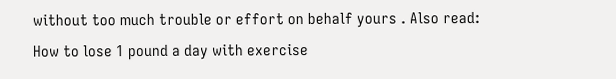without too much trouble or effort on behalf yours . Also read: How to lose 1 pound a day with exercise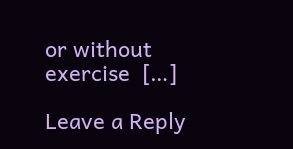or without exercise  […]

Leave a Reply